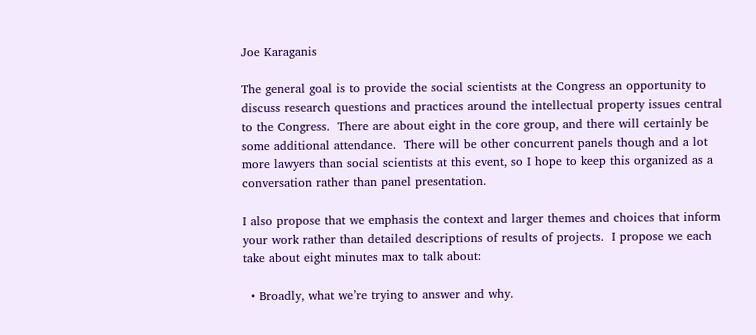Joe Karaganis

The general goal is to provide the social scientists at the Congress an opportunity to discuss research questions and practices around the intellectual property issues central to the Congress.  There are about eight in the core group, and there will certainly be some additional attendance.  There will be other concurrent panels though and a lot more lawyers than social scientists at this event, so I hope to keep this organized as a conversation rather than panel presentation.

I also propose that we emphasis the context and larger themes and choices that inform your work rather than detailed descriptions of results of projects.  I propose we each take about eight minutes max to talk about:

  • Broadly, what we’re trying to answer and why.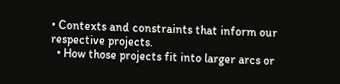• Contexts and constraints that inform our respective projects.
  • How those projects fit into larger arcs or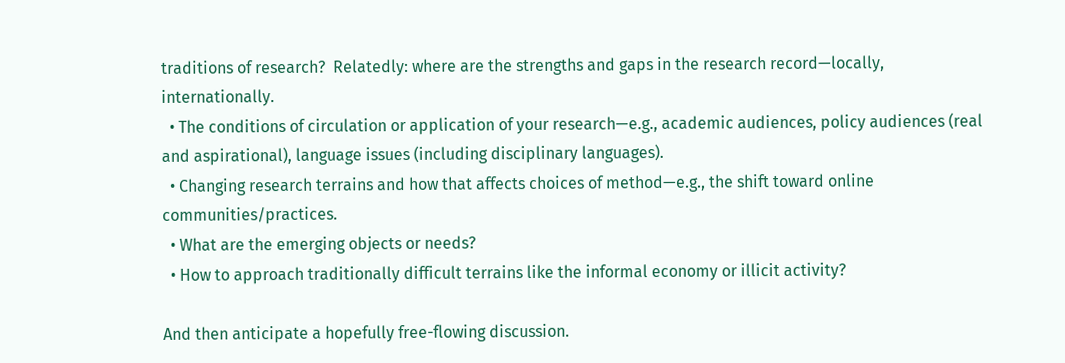traditions of research?  Relatedly: where are the strengths and gaps in the research record—locally, internationally.
  • The conditions of circulation or application of your research—e.g., academic audiences, policy audiences (real and aspirational), language issues (including disciplinary languages).
  • Changing research terrains and how that affects choices of method—e.g., the shift toward online communities/practices.
  • What are the emerging objects or needs?
  • How to approach traditionally difficult terrains like the informal economy or illicit activity?

And then anticipate a hopefully free-flowing discussion.